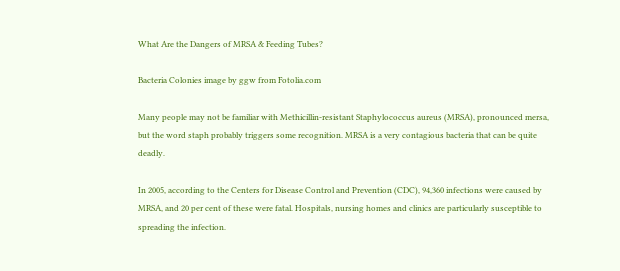What Are the Dangers of MRSA & Feeding Tubes?

Bacteria Colonies image by ggw from Fotolia.com

Many people may not be familiar with Methicillin-resistant Staphylococcus aureus (MRSA), pronounced mersa, but the word staph probably triggers some recognition. MRSA is a very contagious bacteria that can be quite deadly.

In 2005, according to the Centers for Disease Control and Prevention (CDC), 94,360 infections were caused by MRSA, and 20 per cent of these were fatal. Hospitals, nursing homes and clinics are particularly susceptible to spreading the infection.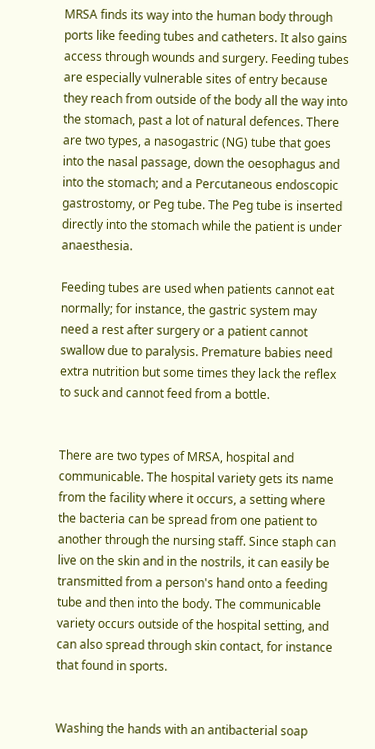MRSA finds its way into the human body through ports like feeding tubes and catheters. It also gains access through wounds and surgery. Feeding tubes are especially vulnerable sites of entry because they reach from outside of the body all the way into the stomach, past a lot of natural defences. There are two types, a nasogastric (NG) tube that goes into the nasal passage, down the oesophagus and into the stomach; and a Percutaneous endoscopic gastrostomy, or Peg tube. The Peg tube is inserted directly into the stomach while the patient is under anaesthesia.

Feeding tubes are used when patients cannot eat normally; for instance, the gastric system may need a rest after surgery or a patient cannot swallow due to paralysis. Premature babies need extra nutrition but some times they lack the reflex to suck and cannot feed from a bottle.


There are two types of MRSA, hospital and communicable. The hospital variety gets its name from the facility where it occurs, a setting where the bacteria can be spread from one patient to another through the nursing staff. Since staph can live on the skin and in the nostrils, it can easily be transmitted from a person's hand onto a feeding tube and then into the body. The communicable variety occurs outside of the hospital setting, and can also spread through skin contact, for instance that found in sports.


Washing the hands with an antibacterial soap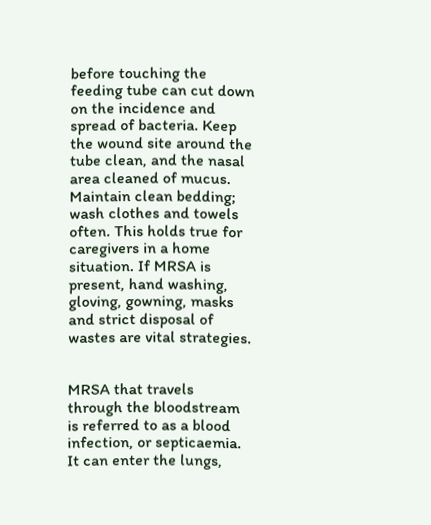before touching the feeding tube can cut down on the incidence and spread of bacteria. Keep the wound site around the tube clean, and the nasal area cleaned of mucus. Maintain clean bedding; wash clothes and towels often. This holds true for caregivers in a home situation. If MRSA is present, hand washing, gloving, gowning, masks and strict disposal of wastes are vital strategies.


MRSA that travels through the bloodstream is referred to as a blood infection, or septicaemia. It can enter the lungs,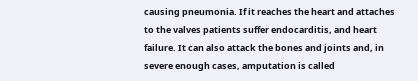causing pneumonia. If it reaches the heart and attaches to the valves patients suffer endocarditis, and heart failure. It can also attack the bones and joints and, in severe enough cases, amputation is called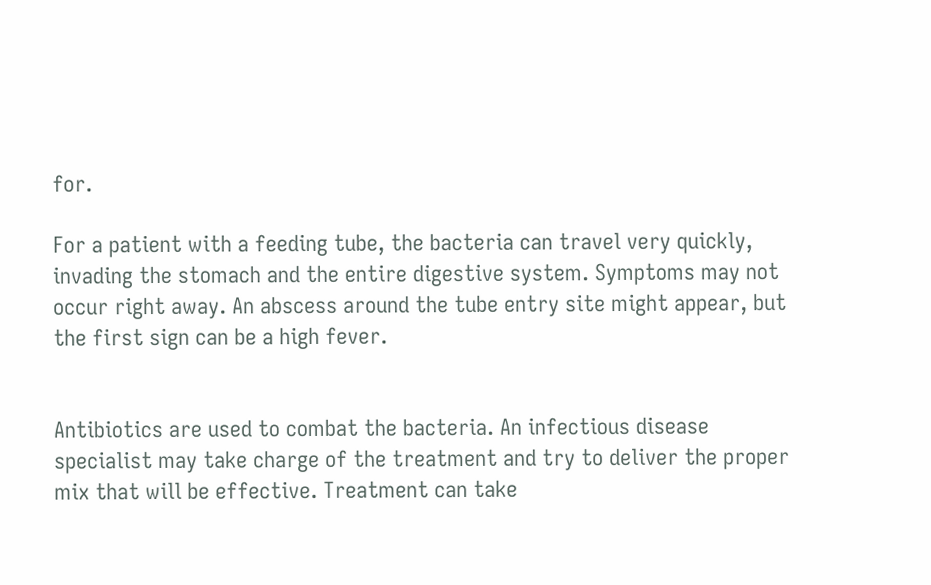for.

For a patient with a feeding tube, the bacteria can travel very quickly, invading the stomach and the entire digestive system. Symptoms may not occur right away. An abscess around the tube entry site might appear, but the first sign can be a high fever.


Antibiotics are used to combat the bacteria. An infectious disease specialist may take charge of the treatment and try to deliver the proper mix that will be effective. Treatment can take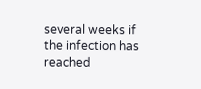several weeks if the infection has reached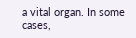a vital organ. In some cases,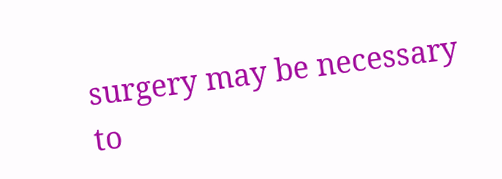surgery may be necessary to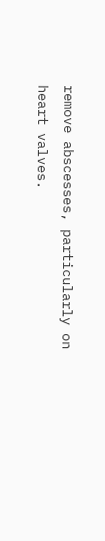remove abscesses, particularly on heart valves.